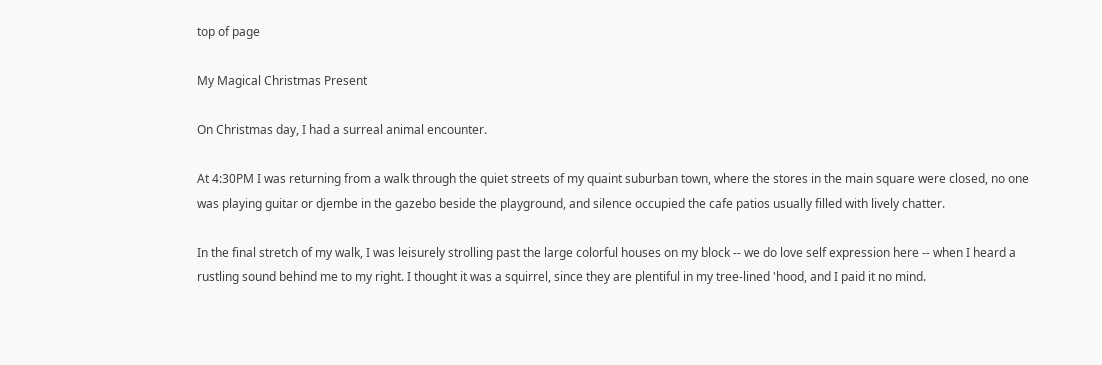top of page

My Magical Christmas Present

On Christmas day, I had a surreal animal encounter.

At 4:30PM I was returning from a walk through the quiet streets of my quaint suburban town, where the stores in the main square were closed, no one was playing guitar or djembe in the gazebo beside the playground, and silence occupied the cafe patios usually filled with lively chatter.

In the final stretch of my walk, I was leisurely strolling past the large colorful houses on my block -- we do love self expression here -- when I heard a rustling sound behind me to my right. I thought it was a squirrel, since they are plentiful in my tree-lined 'hood, and I paid it no mind.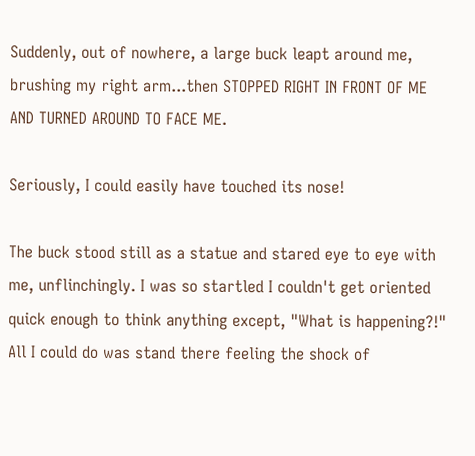Suddenly, out of nowhere, a large buck leapt around me, brushing my right arm...then STOPPED RIGHT IN FRONT OF ME AND TURNED AROUND TO FACE ME.

Seriously, I could easily have touched its nose!

The buck stood still as a statue and stared eye to eye with me, unflinchingly. I was so startled I couldn't get oriented quick enough to think anything except, "What is happening?!" All I could do was stand there feeling the shock of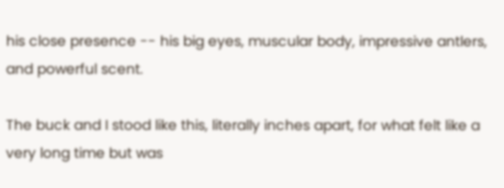his close presence -- his big eyes, muscular body, impressive antlers, and powerful scent.

The buck and I stood like this, literally inches apart, for what felt like a very long time but was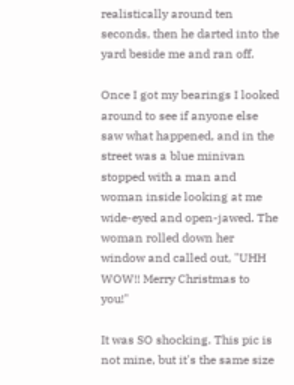realistically around ten seconds, then he darted into the yard beside me and ran off.

Once I got my bearings I looked around to see if anyone else saw what happened, and in the street was a blue minivan stopped with a man and woman inside looking at me wide-eyed and open-jawed. The woman rolled down her window and called out, "UHH WOW!! Merry Christmas to you!"

It was SO shocking. This pic is not mine, but it's the same size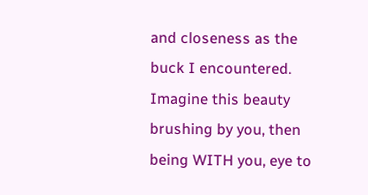and closeness as the buck I encountered. Imagine this beauty brushing by you, then being WITH you, eye to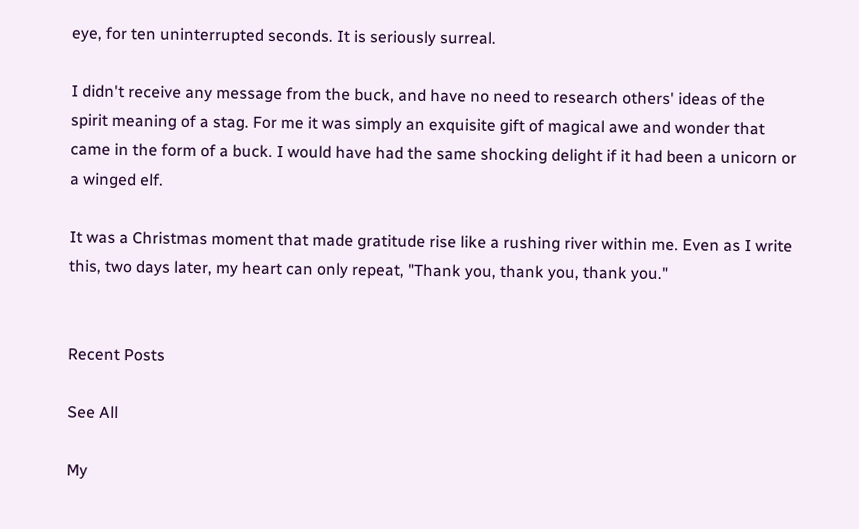eye, for ten uninterrupted seconds. It is seriously surreal.

I didn't receive any message from the buck, and have no need to research others' ideas of the spirit meaning of a stag. For me it was simply an exquisite gift of magical awe and wonder that came in the form of a buck. I would have had the same shocking delight if it had been a unicorn or a winged elf.

It was a Christmas moment that made gratitude rise like a rushing river within me. Even as I write this, two days later, my heart can only repeat, "Thank you, thank you, thank you."


Recent Posts

See All

My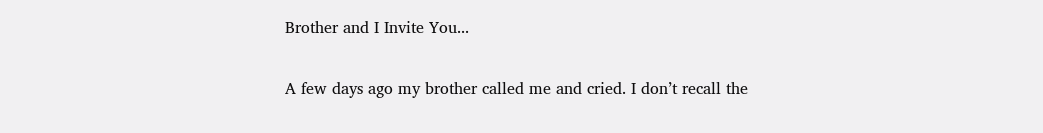Brother and I Invite You...

A few days ago my brother called me and cried. I don’t recall the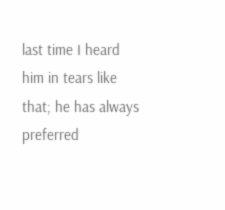last time I heard him in tears like that; he has always preferred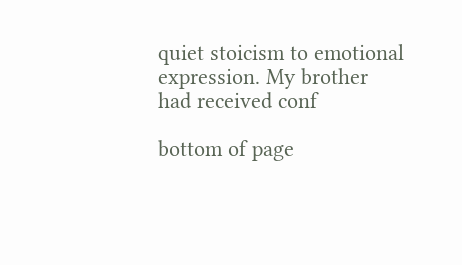quiet stoicism to emotional expression. My brother had received conf

bottom of page